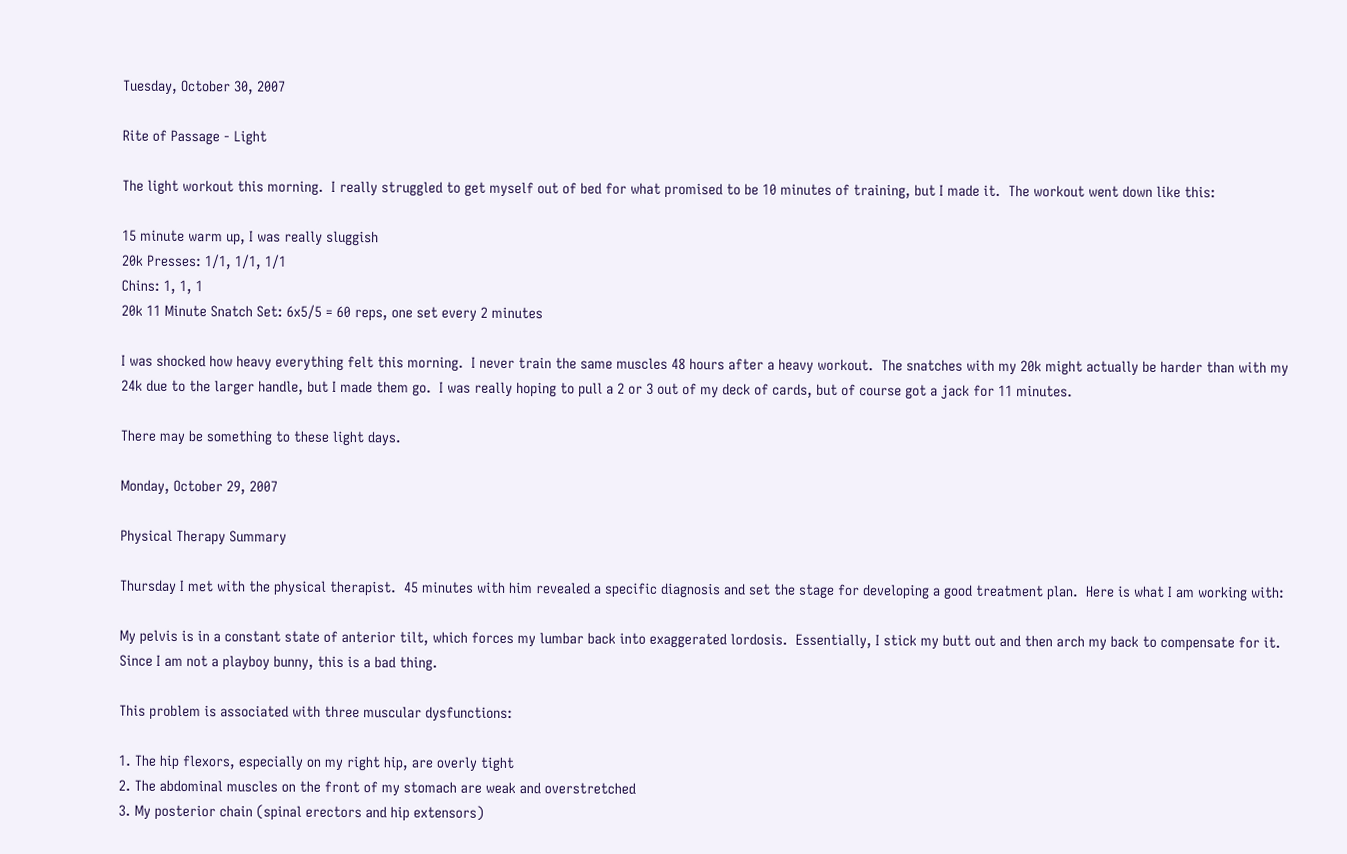Tuesday, October 30, 2007

Rite of Passage - Light

The light workout this morning.  I really struggled to get myself out of bed for what promised to be 10 minutes of training, but I made it.  The workout went down like this:

15 minute warm up, I was really sluggish
20k Presses: 1/1, 1/1, 1/1
Chins: 1, 1, 1
20k 11 Minute Snatch Set: 6x5/5 = 60 reps, one set every 2 minutes

I was shocked how heavy everything felt this morning.  I never train the same muscles 48 hours after a heavy workout.  The snatches with my 20k might actually be harder than with my 24k due to the larger handle, but I made them go.  I was really hoping to pull a 2 or 3 out of my deck of cards, but of course got a jack for 11 minutes.

There may be something to these light days.

Monday, October 29, 2007

Physical Therapy Summary

Thursday I met with the physical therapist.  45 minutes with him revealed a specific diagnosis and set the stage for developing a good treatment plan.  Here is what I am working with:

My pelvis is in a constant state of anterior tilt, which forces my lumbar back into exaggerated lordosis.  Essentially, I stick my butt out and then arch my back to compensate for it.  Since I am not a playboy bunny, this is a bad thing.

This problem is associated with three muscular dysfunctions:

1. The hip flexors, especially on my right hip, are overly tight
2. The abdominal muscles on the front of my stomach are weak and overstretched
3. My posterior chain (spinal erectors and hip extensors)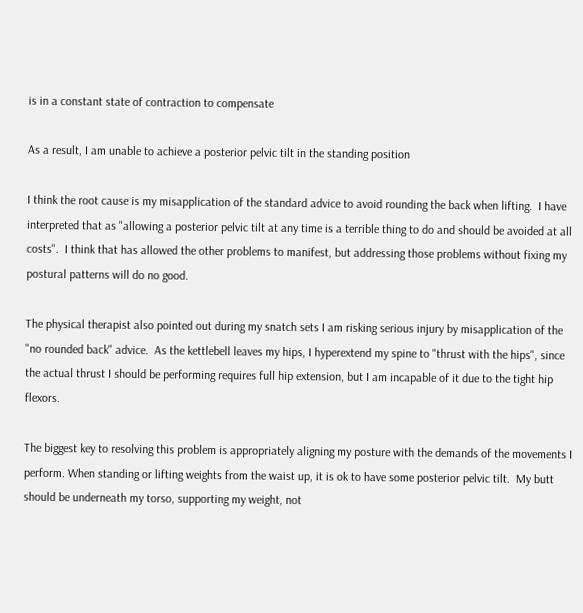is in a constant state of contraction to compensate

As a result, I am unable to achieve a posterior pelvic tilt in the standing position

I think the root cause is my misapplication of the standard advice to avoid rounding the back when lifting.  I have interpreted that as "allowing a posterior pelvic tilt at any time is a terrible thing to do and should be avoided at all costs".  I think that has allowed the other problems to manifest, but addressing those problems without fixing my postural patterns will do no good.

The physical therapist also pointed out during my snatch sets I am risking serious injury by misapplication of the "no rounded back" advice.  As the kettlebell leaves my hips, I hyperextend my spine to "thrust with the hips", since the actual thrust I should be performing requires full hip extension, but I am incapable of it due to the tight hip flexors.

The biggest key to resolving this problem is appropriately aligning my posture with the demands of the movements I perform. When standing or lifting weights from the waist up, it is ok to have some posterior pelvic tilt.  My butt should be underneath my torso, supporting my weight, not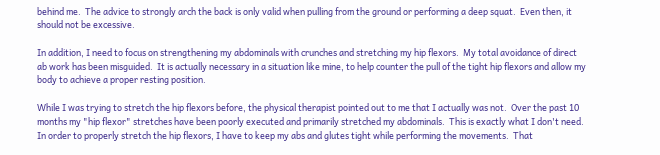behind me.  The advice to strongly arch the back is only valid when pulling from the ground or performing a deep squat.  Even then, it should not be excessive.

In addition, I need to focus on strengthening my abdominals with crunches and stretching my hip flexors.  My total avoidance of direct ab work has been misguided.  It is actually necessary in a situation like mine, to help counter the pull of the tight hip flexors and allow my body to achieve a proper resting position.

While I was trying to stretch the hip flexors before, the physical therapist pointed out to me that I actually was not.  Over the past 10 months my "hip flexor" stretches have been poorly executed and primarily stretched my abdominals.  This is exactly what I don't need.  In order to properly stretch the hip flexors, I have to keep my abs and glutes tight while performing the movements.  That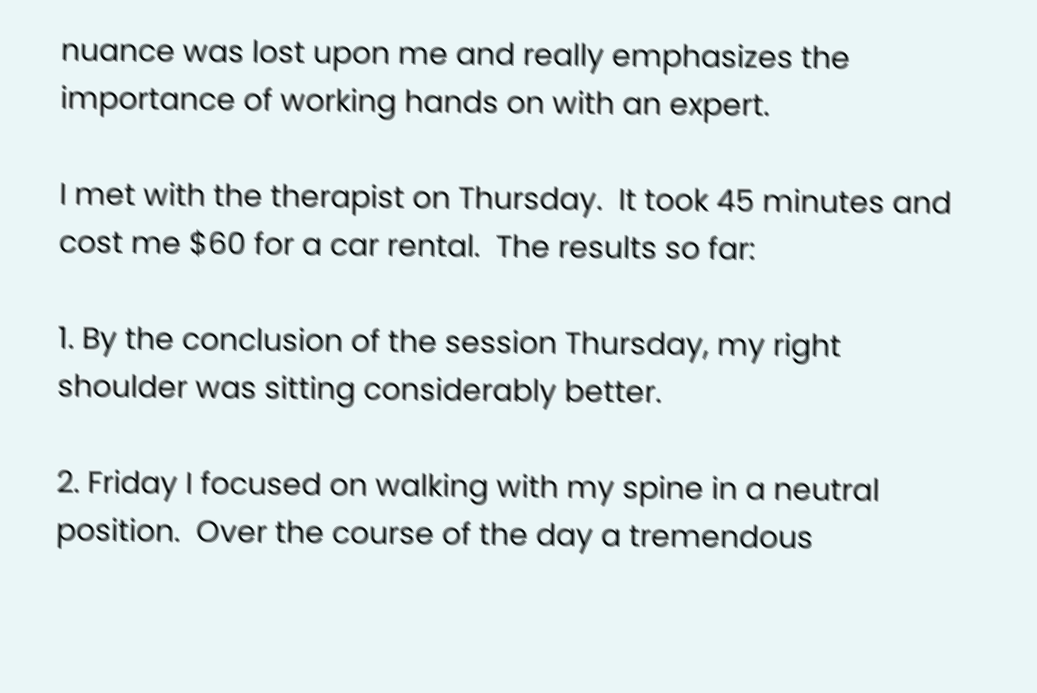nuance was lost upon me and really emphasizes the importance of working hands on with an expert.

I met with the therapist on Thursday.  It took 45 minutes and cost me $60 for a car rental.  The results so far:

1. By the conclusion of the session Thursday, my right shoulder was sitting considerably better.

2. Friday I focused on walking with my spine in a neutral position.  Over the course of the day a tremendous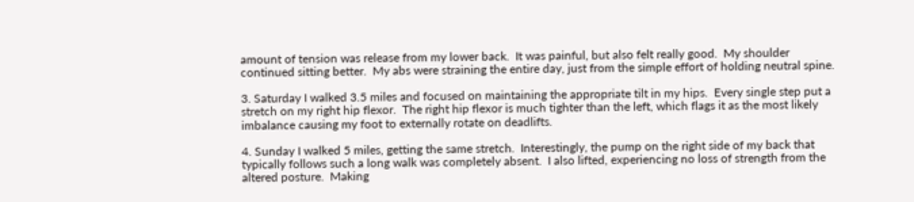amount of tension was release from my lower back.  It was painful, but also felt really good.  My shoulder continued sitting better.  My abs were straining the entire day, just from the simple effort of holding neutral spine.

3. Saturday I walked 3.5 miles and focused on maintaining the appropriate tilt in my hips.  Every single step put a stretch on my right hip flexor.  The right hip flexor is much tighter than the left, which flags it as the most likely imbalance causing my foot to externally rotate on deadlifts.

4. Sunday I walked 5 miles, getting the same stretch.  Interestingly, the pump on the right side of my back that typically follows such a long walk was completely absent.  I also lifted, experiencing no loss of strength from the altered posture.  Making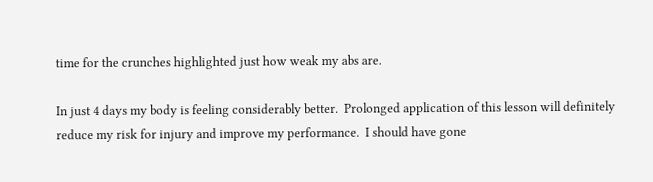time for the crunches highlighted just how weak my abs are.

In just 4 days my body is feeling considerably better.  Prolonged application of this lesson will definitely reduce my risk for injury and improve my performance.  I should have gone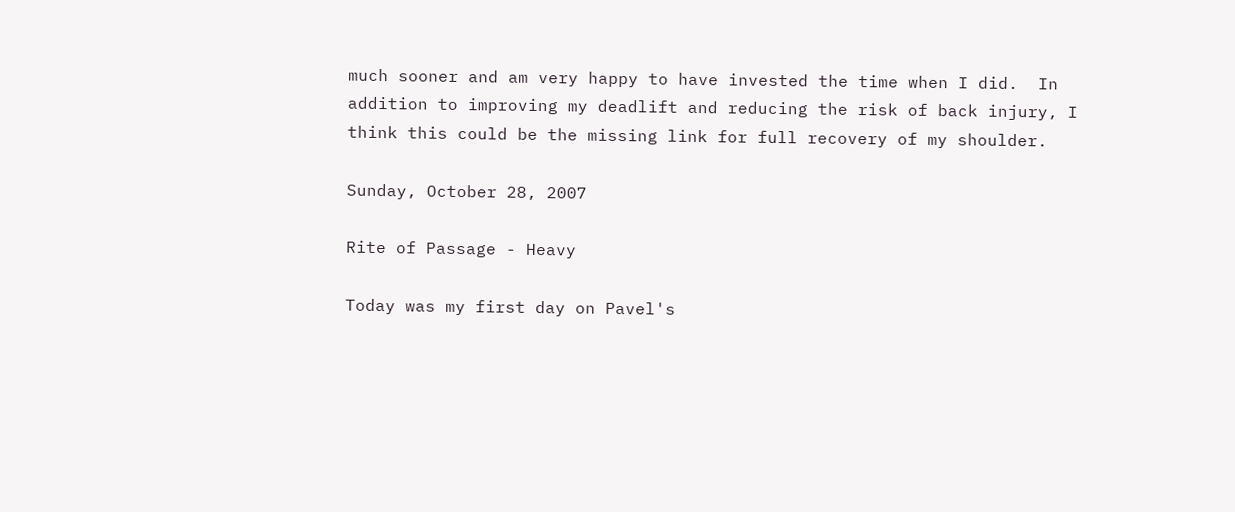much sooner and am very happy to have invested the time when I did.  In addition to improving my deadlift and reducing the risk of back injury, I think this could be the missing link for full recovery of my shoulder.

Sunday, October 28, 2007

Rite of Passage - Heavy

Today was my first day on Pavel's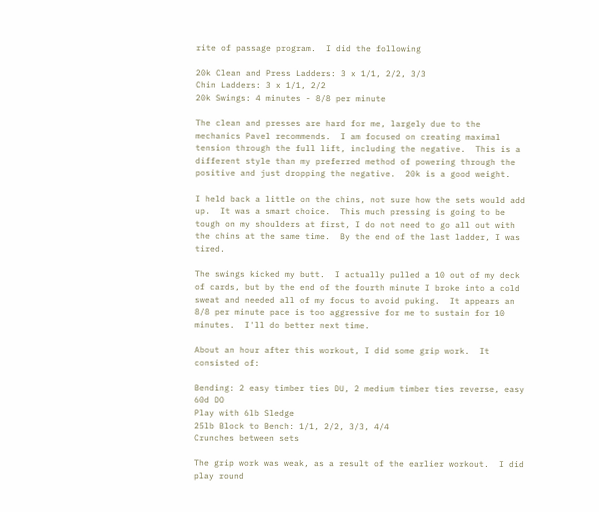rite of passage program.  I did the following

20k Clean and Press Ladders: 3 x 1/1, 2/2, 3/3
Chin Ladders: 3 x 1/1, 2/2
20k Swings: 4 minutes - 8/8 per minute

The clean and presses are hard for me, largely due to the mechanics Pavel recommends.  I am focused on creating maximal tension through the full lift, including the negative.  This is a different style than my preferred method of powering through the positive and just dropping the negative.  20k is a good weight.

I held back a little on the chins, not sure how the sets would add up.  It was a smart choice.  This much pressing is going to be tough on my shoulders at first, I do not need to go all out with the chins at the same time.  By the end of the last ladder, I was tired.

The swings kicked my butt.  I actually pulled a 10 out of my deck of cards, but by the end of the fourth minute I broke into a cold sweat and needed all of my focus to avoid puking.  It appears an 8/8 per minute pace is too aggressive for me to sustain for 10 minutes.  I'll do better next time.

About an hour after this workout, I did some grip work.  It consisted of:

Bending: 2 easy timber ties DU, 2 medium timber ties reverse, easy 60d DO
Play with 6lb Sledge
25lb Block to Bench: 1/1, 2/2, 3/3, 4/4
Crunches between sets

The grip work was weak, as a result of the earlier workout.  I did play round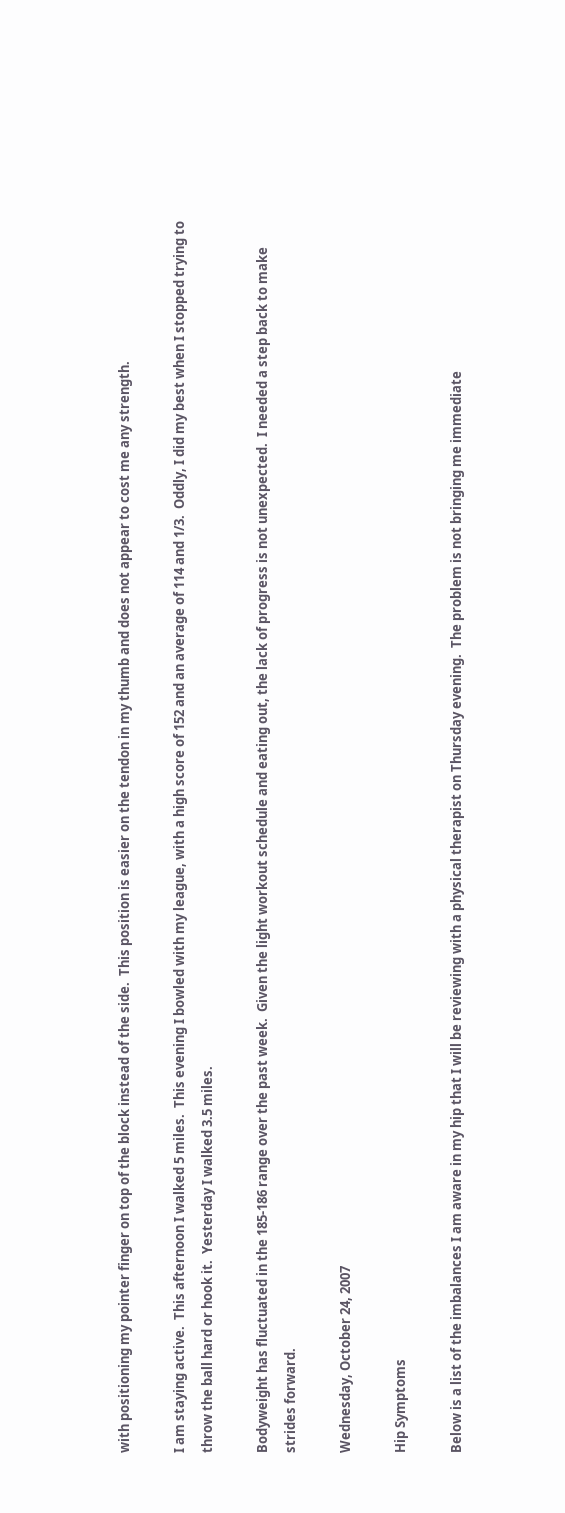with positioning my pointer finger on top of the block instead of the side.  This position is easier on the tendon in my thumb and does not appear to cost me any strength.

I am staying active.  This afternoon I walked 5 miles.  This evening I bowled with my league, with a high score of 152 and an average of 114 and 1/3.  Oddly, I did my best when I stopped trying to throw the ball hard or hook it.  Yesterday I walked 3.5 miles.

Bodyweight has fluctuated in the 185-186 range over the past week.  Given the light workout schedule and eating out, the lack of progress is not unexpected.  I needed a step back to make strides forward.

Wednesday, October 24, 2007

Hip Symptoms

Below is a list of the imbalances I am aware in my hip that I will be reviewing with a physical therapist on Thursday evening.  The problem is not bringing me immediate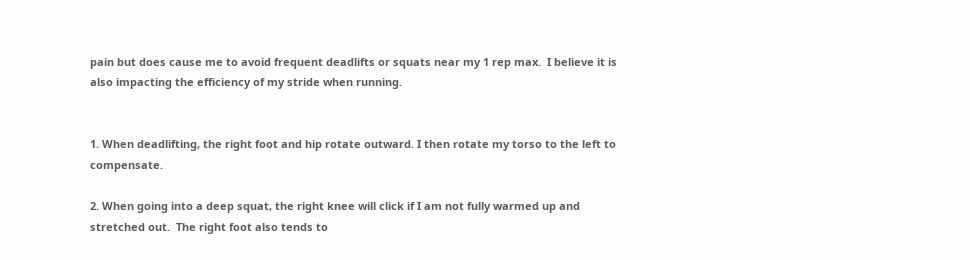pain but does cause me to avoid frequent deadlifts or squats near my 1 rep max.  I believe it is also impacting the efficiency of my stride when running.


1. When deadlifting, the right foot and hip rotate outward. I then rotate my torso to the left to compensate.

2. When going into a deep squat, the right knee will click if I am not fully warmed up and stretched out.  The right foot also tends to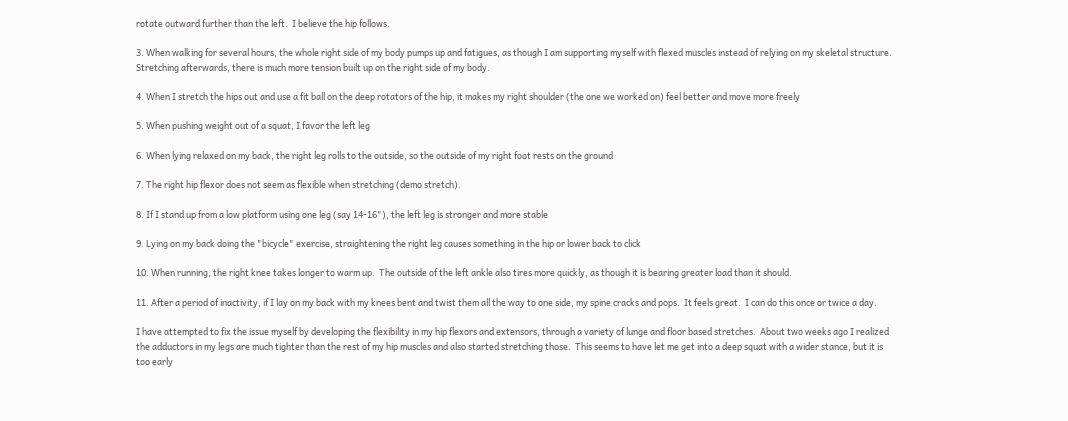rotate outward further than the left.  I believe the hip follows.

3. When walking for several hours, the whole right side of my body pumps up and fatigues, as though I am supporting myself with flexed muscles instead of relying on my skeletal structure.  Stretching afterwards, there is much more tension built up on the right side of my body.

4. When I stretch the hips out and use a fit ball on the deep rotators of the hip, it makes my right shoulder (the one we worked on) feel better and move more freely

5. When pushing weight out of a squat, I favor the left leg

6. When lying relaxed on my back, the right leg rolls to the outside, so the outside of my right foot rests on the ground

7. The right hip flexor does not seem as flexible when stretching (demo stretch).

8. If I stand up from a low platform using one leg (say 14-16"), the left leg is stronger and more stable

9. Lying on my back doing the "bicycle" exercise, straightening the right leg causes something in the hip or lower back to click

10. When running, the right knee takes longer to warm up.  The outside of the left ankle also tires more quickly, as though it is bearing greater load than it should.

11. After a period of inactivity, if I lay on my back with my knees bent and twist them all the way to one side, my spine cracks and pops.  It feels great.  I can do this once or twice a day.

I have attempted to fix the issue myself by developing the flexibility in my hip flexors and extensors, through a variety of lunge and floor based stretches.  About two weeks ago I realized the adductors in my legs are much tighter than the rest of my hip muscles and also started stretching those.  This seems to have let me get into a deep squat with a wider stance, but it is too early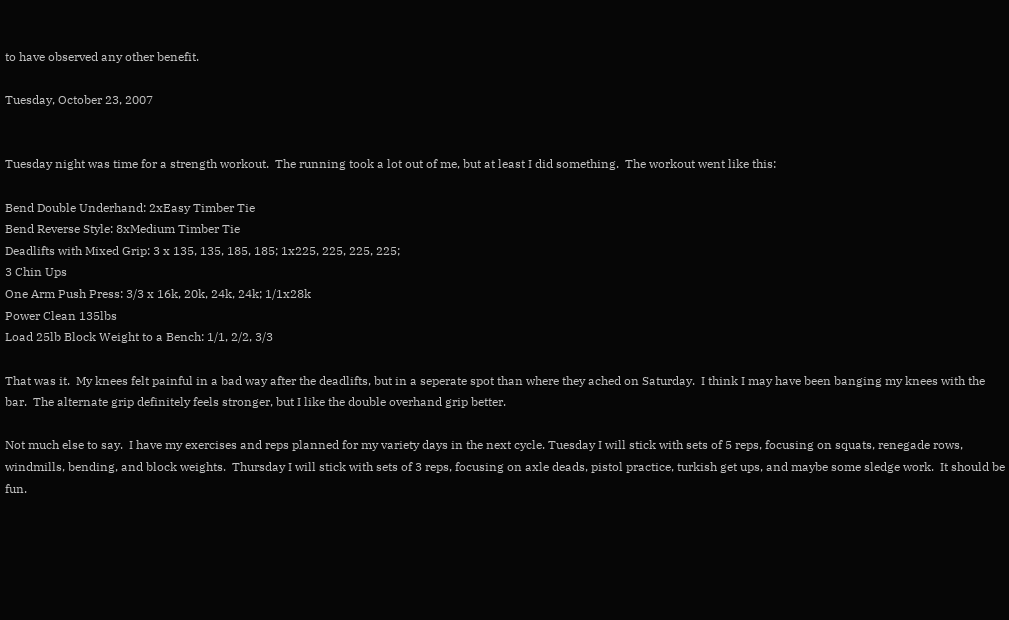to have observed any other benefit.

Tuesday, October 23, 2007


Tuesday night was time for a strength workout.  The running took a lot out of me, but at least I did something.  The workout went like this:

Bend Double Underhand: 2xEasy Timber Tie
Bend Reverse Style: 8xMedium Timber Tie
Deadlifts with Mixed Grip: 3 x 135, 135, 185, 185; 1x225, 225, 225, 225;
3 Chin Ups
One Arm Push Press: 3/3 x 16k, 20k, 24k, 24k; 1/1x28k
Power Clean 135lbs
Load 25lb Block Weight to a Bench: 1/1, 2/2, 3/3

That was it.  My knees felt painful in a bad way after the deadlifts, but in a seperate spot than where they ached on Saturday.  I think I may have been banging my knees with the bar.  The alternate grip definitely feels stronger, but I like the double overhand grip better.

Not much else to say.  I have my exercises and reps planned for my variety days in the next cycle. Tuesday I will stick with sets of 5 reps, focusing on squats, renegade rows, windmills, bending, and block weights.  Thursday I will stick with sets of 3 reps, focusing on axle deads, pistol practice, turkish get ups, and maybe some sledge work.  It should be fun.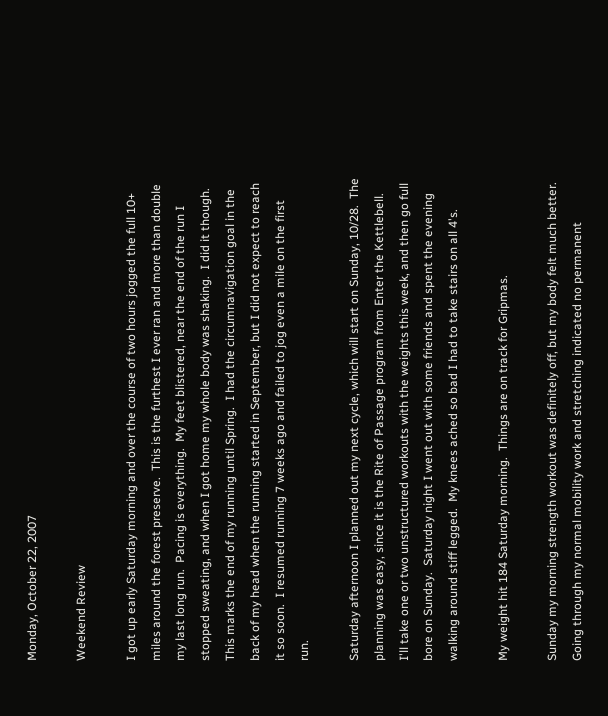Monday, October 22, 2007

Weekend Review

I got up early Saturday morning and over the course of two hours jogged the full 10+ miles around the forest preserve.  This is the furthest I ever ran and more than double my last long run.  Pacing is everything.  My feet blistered, near the end of the run I stopped sweating, and when I got home my whole body was shaking.  I did it though.  This marks the end of my running until Spring.  I had the circumnavigation goal in the back of my head when the running started in September, but I did not expect to reach it so soon.  I resumed running 7 weeks ago and failed to jog even a mile on the first run.

Saturday afternoon I planned out my next cycle, which will start on Sunday, 10/28.  The planning was easy, since it is the Rite of Passage program from Enter the Kettlebell. I'll take one or two unstructured workouts with the weights this week, and then go full bore on Sunday.  Saturday night I went out with some friends and spent the evening walking around stiff legged.  My knees ached so bad I had to take stairs on all 4's.

My weight hit 184 Saturday morning.  Things are on track for Gripmas.

Sunday my morning strength workout was definitely off, but my body felt much better.  Going through my normal mobility work and stretching indicated no permanent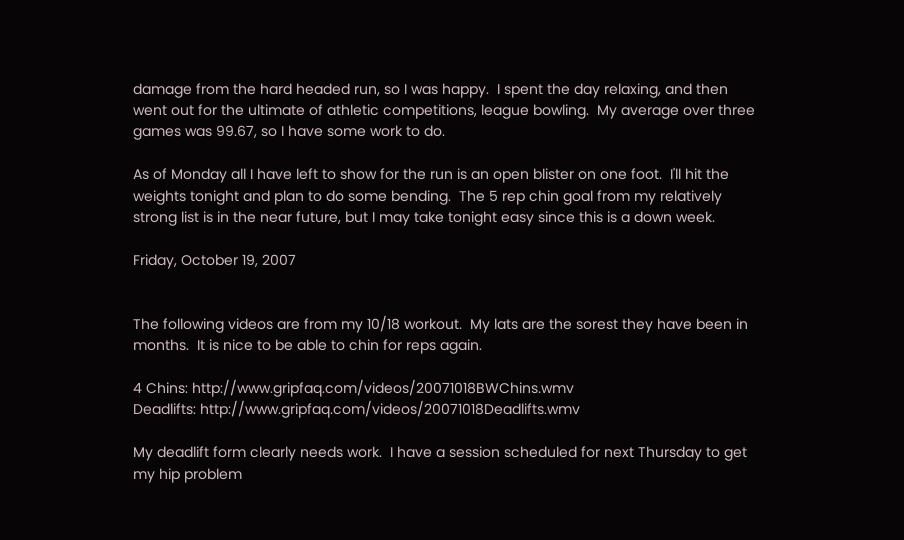damage from the hard headed run, so I was happy.  I spent the day relaxing, and then went out for the ultimate of athletic competitions, league bowling.  My average over three games was 99.67, so I have some work to do.

As of Monday all I have left to show for the run is an open blister on one foot.  I'll hit the weights tonight and plan to do some bending.  The 5 rep chin goal from my relatively strong list is in the near future, but I may take tonight easy since this is a down week.

Friday, October 19, 2007


The following videos are from my 10/18 workout.  My lats are the sorest they have been in months.  It is nice to be able to chin for reps again.

4 Chins: http://www.gripfaq.com/videos/20071018BWChins.wmv
Deadlifts: http://www.gripfaq.com/videos/20071018Deadlifts.wmv

My deadlift form clearly needs work.  I have a session scheduled for next Thursday to get my hip problem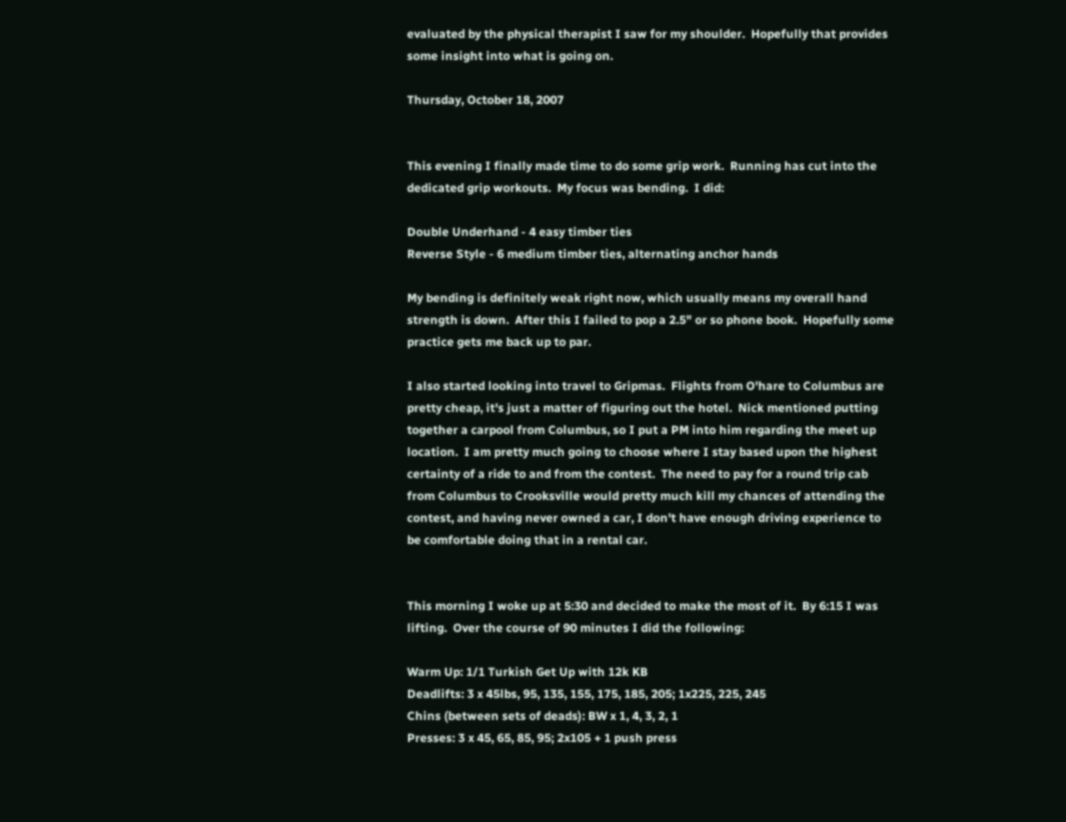evaluated by the physical therapist I saw for my shoulder.  Hopefully that provides some insight into what is going on.

Thursday, October 18, 2007


This evening I finally made time to do some grip work.  Running has cut into the dedicated grip workouts.  My focus was bending.  I did:

Double Underhand - 4 easy timber ties
Reverse Style - 6 medium timber ties, alternating anchor hands

My bending is definitely weak right now, which usually means my overall hand strength is down.  After this I failed to pop a 2.5" or so phone book.  Hopefully some practice gets me back up to par.

I also started looking into travel to Gripmas.  Flights from O'hare to Columbus are pretty cheap, it's just a matter of figuring out the hotel.  Nick mentioned putting together a carpool from Columbus, so I put a PM into him regarding the meet up location.  I am pretty much going to choose where I stay based upon the highest certainty of a ride to and from the contest.  The need to pay for a round trip cab from Columbus to Crooksville would pretty much kill my chances of attending the contest, and having never owned a car, I don't have enough driving experience to be comfortable doing that in a rental car.


This morning I woke up at 5:30 and decided to make the most of it.  By 6:15 I was lifting.  Over the course of 90 minutes I did the following:

Warm Up: 1/1 Turkish Get Up with 12k KB
Deadlifts: 3 x 45lbs, 95, 135, 155, 175, 185, 205; 1x225, 225, 245
Chins (between sets of deads): BW x 1, 4, 3, 2, 1
Presses: 3 x 45, 65, 85, 95; 2x105 + 1 push press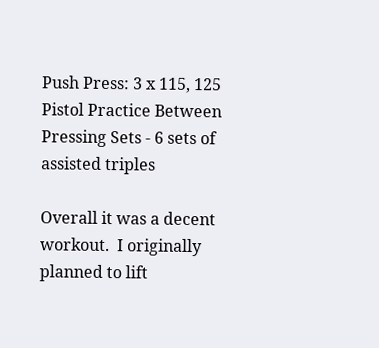Push Press: 3 x 115, 125
Pistol Practice Between Pressing Sets - 6 sets of assisted triples

Overall it was a decent workout.  I originally planned to lift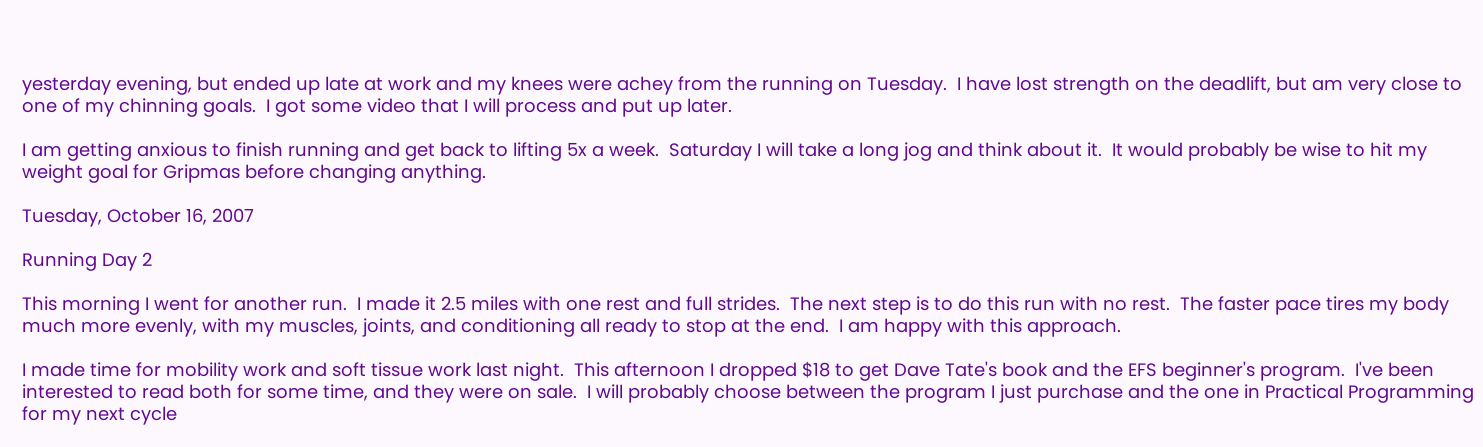yesterday evening, but ended up late at work and my knees were achey from the running on Tuesday.  I have lost strength on the deadlift, but am very close to one of my chinning goals.  I got some video that I will process and put up later.

I am getting anxious to finish running and get back to lifting 5x a week.  Saturday I will take a long jog and think about it.  It would probably be wise to hit my weight goal for Gripmas before changing anything.

Tuesday, October 16, 2007

Running Day 2

This morning I went for another run.  I made it 2.5 miles with one rest and full strides.  The next step is to do this run with no rest.  The faster pace tires my body much more evenly, with my muscles, joints, and conditioning all ready to stop at the end.  I am happy with this approach.

I made time for mobility work and soft tissue work last night.  This afternoon I dropped $18 to get Dave Tate's book and the EFS beginner's program.  I've been interested to read both for some time, and they were on sale.  I will probably choose between the program I just purchase and the one in Practical Programming for my next cycle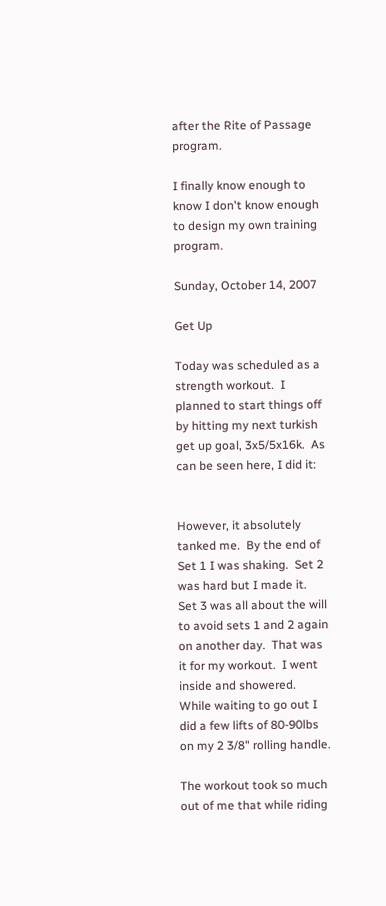after the Rite of Passage program.

I finally know enough to know I don't know enough to design my own training program.

Sunday, October 14, 2007

Get Up

Today was scheduled as a strength workout.  I planned to start things off by hitting my next turkish get up goal, 3x5/5x16k.  As can be seen here, I did it:


However, it absolutely tanked me.  By the end of Set 1 I was shaking.  Set 2 was hard but I made it.  Set 3 was all about the will to avoid sets 1 and 2 again on another day.  That was it for my workout.  I went inside and showered.  While waiting to go out I did a few lifts of 80-90lbs on my 2 3/8" rolling handle.

The workout took so much out of me that while riding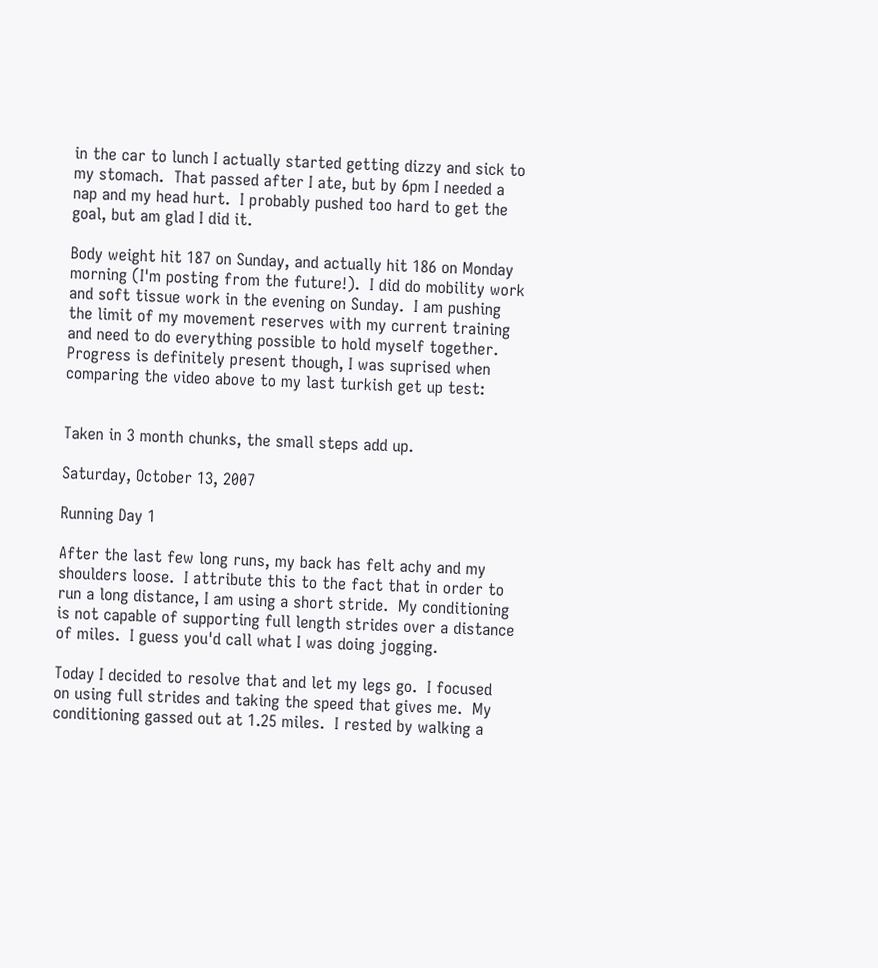in the car to lunch I actually started getting dizzy and sick to my stomach.  That passed after I ate, but by 6pm I needed a nap and my head hurt.  I probably pushed too hard to get the goal, but am glad I did it.

Body weight hit 187 on Sunday, and actually hit 186 on Monday morning (I'm posting from the future!).  I did do mobility work and soft tissue work in the evening on Sunday.  I am pushing the limit of my movement reserves with my current training and need to do everything possible to hold myself together.  Progress is definitely present though, I was suprised when comparing the video above to my last turkish get up test:


Taken in 3 month chunks, the small steps add up.

Saturday, October 13, 2007

Running Day 1

After the last few long runs, my back has felt achy and my shoulders loose.  I attribute this to the fact that in order to run a long distance, I am using a short stride.  My conditioning is not capable of supporting full length strides over a distance of miles.  I guess you'd call what I was doing jogging.

Today I decided to resolve that and let my legs go.  I focused on using full strides and taking the speed that gives me.  My conditioning gassed out at 1.25 miles.  I rested by walking a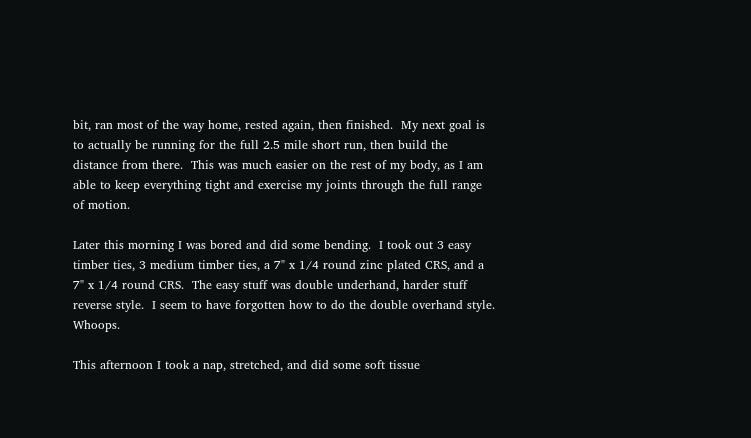bit, ran most of the way home, rested again, then finished.  My next goal is to actually be running for the full 2.5 mile short run, then build the distance from there.  This was much easier on the rest of my body, as I am able to keep everything tight and exercise my joints through the full range of motion.

Later this morning I was bored and did some bending.  I took out 3 easy timber ties, 3 medium timber ties, a 7" x 1/4 round zinc plated CRS, and a 7" x 1/4 round CRS.  The easy stuff was double underhand, harder stuff reverse style.  I seem to have forgotten how to do the double overhand style.  Whoops.

This afternoon I took a nap, stretched, and did some soft tissue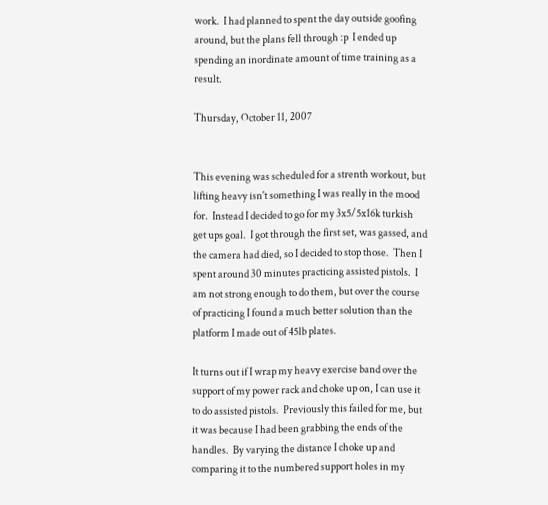work.  I had planned to spent the day outside goofing around, but the plans fell through :p  I ended up spending an inordinate amount of time training as a result.

Thursday, October 11, 2007


This evening was scheduled for a strenth workout, but lifting heavy isn't something I was really in the mood for.  Instead I decided to go for my 3x5/5x16k turkish get ups goal.  I got through the first set, was gassed, and the camera had died, so I decided to stop those.  Then I spent around 30 minutes practicing assisted pistols.  I am not strong enough to do them, but over the course of practicing I found a much better solution than the platform I made out of 45lb plates.

It turns out if I wrap my heavy exercise band over the support of my power rack and choke up on, I can use it to do assisted pistols.  Previously this failed for me, but it was because I had been grabbing the ends of the handles.  By varying the distance I choke up and comparing it to the numbered support holes in my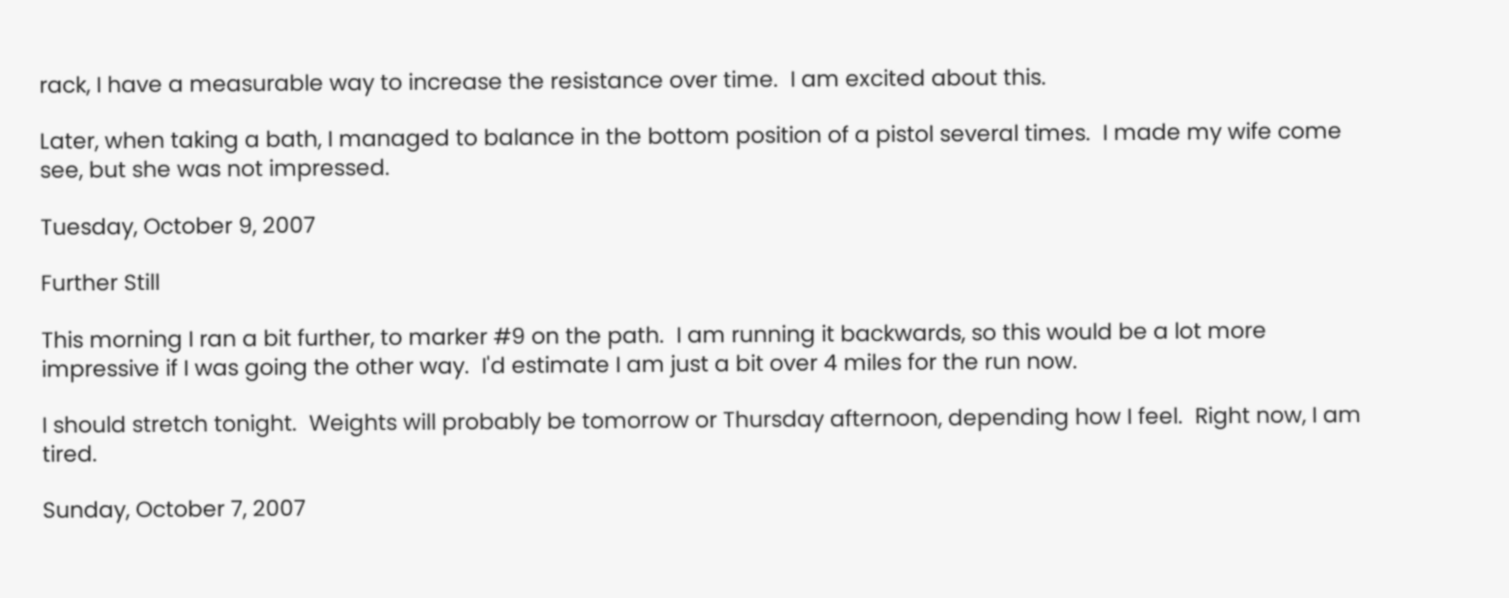rack, I have a measurable way to increase the resistance over time.  I am excited about this.

Later, when taking a bath, I managed to balance in the bottom position of a pistol several times.  I made my wife come see, but she was not impressed.

Tuesday, October 9, 2007

Further Still

This morning I ran a bit further, to marker #9 on the path.  I am running it backwards, so this would be a lot more impressive if I was going the other way.  I'd estimate I am just a bit over 4 miles for the run now.

I should stretch tonight.  Weights will probably be tomorrow or Thursday afternoon, depending how I feel.  Right now, I am tired.

Sunday, October 7, 2007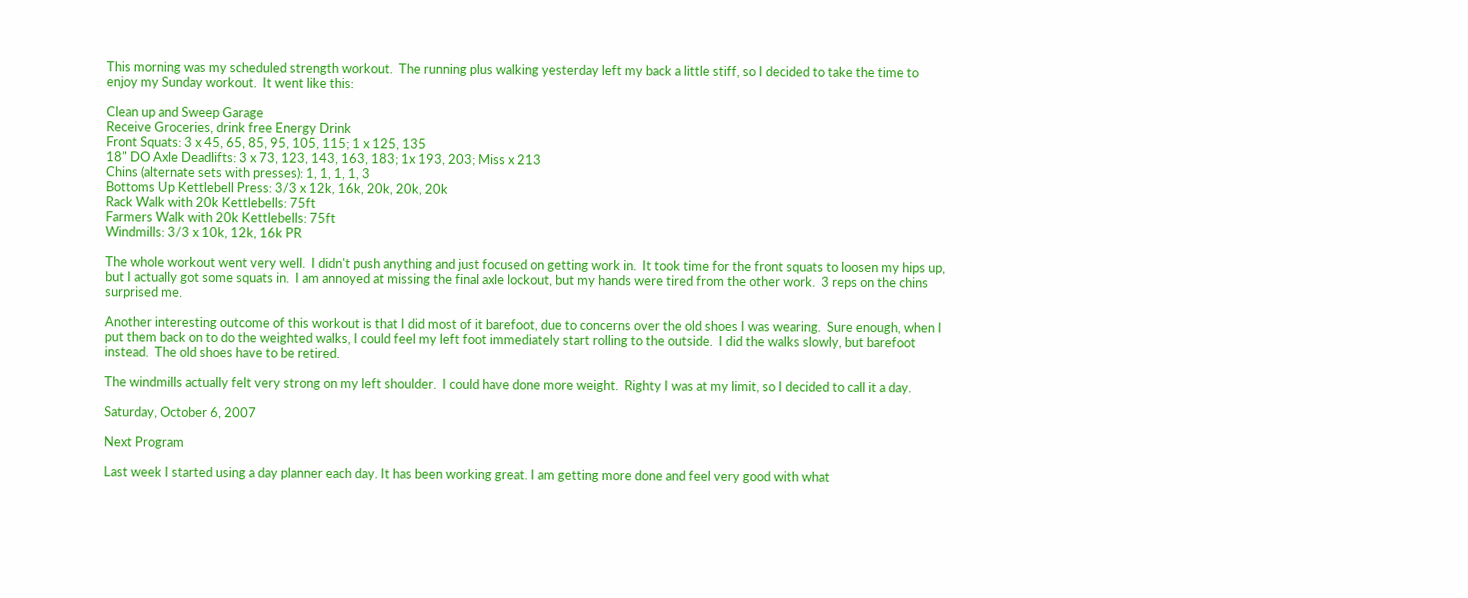This morning was my scheduled strength workout.  The running plus walking yesterday left my back a little stiff, so I decided to take the time to enjoy my Sunday workout.  It went like this:

Clean up and Sweep Garage
Receive Groceries, drink free Energy Drink
Front Squats: 3 x 45, 65, 85, 95, 105, 115; 1 x 125, 135
18" DO Axle Deadlifts: 3 x 73, 123, 143, 163, 183; 1x 193, 203; Miss x 213
Chins (alternate sets with presses): 1, 1, 1, 1, 3
Bottoms Up Kettlebell Press: 3/3 x 12k, 16k, 20k, 20k, 20k
Rack Walk with 20k Kettlebells: 75ft
Farmers Walk with 20k Kettlebells: 75ft
Windmills: 3/3 x 10k, 12k, 16k PR

The whole workout went very well.  I didn't push anything and just focused on getting work in.  It took time for the front squats to loosen my hips up, but I actually got some squats in.  I am annoyed at missing the final axle lockout, but my hands were tired from the other work.  3 reps on the chins surprised me.

Another interesting outcome of this workout is that I did most of it barefoot, due to concerns over the old shoes I was wearing.  Sure enough, when I put them back on to do the weighted walks, I could feel my left foot immediately start rolling to the outside.  I did the walks slowly, but barefoot instead.  The old shoes have to be retired.

The windmills actually felt very strong on my left shoulder.  I could have done more weight.  Righty I was at my limit, so I decided to call it a day.

Saturday, October 6, 2007

Next Program

Last week I started using a day planner each day. It has been working great. I am getting more done and feel very good with what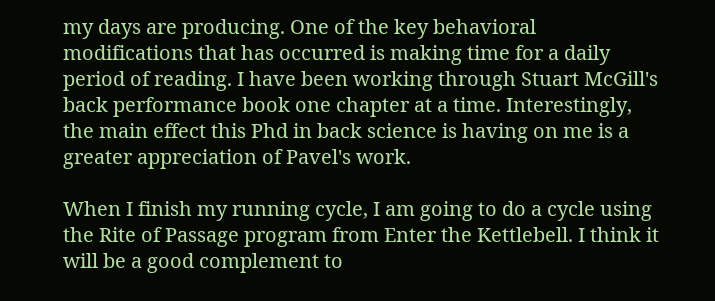my days are producing. One of the key behavioral modifications that has occurred is making time for a daily period of reading. I have been working through Stuart McGill's back performance book one chapter at a time. Interestingly, the main effect this Phd in back science is having on me is a greater appreciation of Pavel's work.

When I finish my running cycle, I am going to do a cycle using the Rite of Passage program from Enter the Kettlebell. I think it will be a good complement to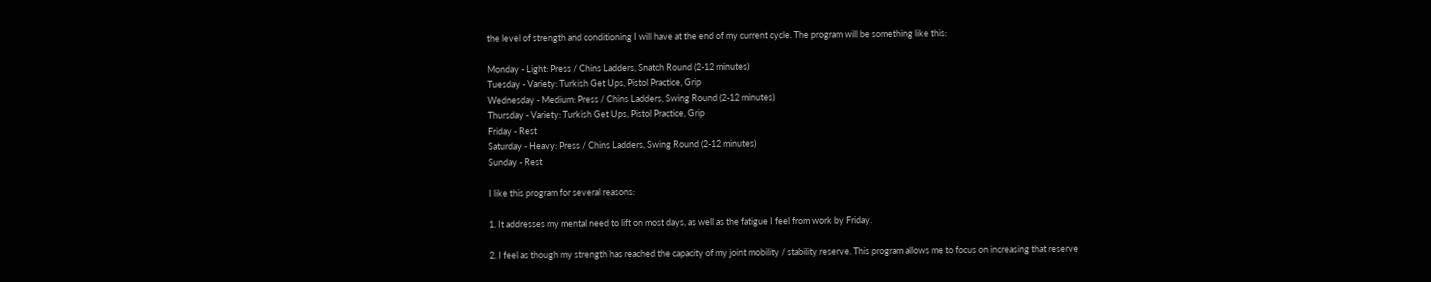the level of strength and conditioning I will have at the end of my current cycle. The program will be something like this:

Monday - Light: Press / Chins Ladders, Snatch Round (2-12 minutes)
Tuesday - Variety: Turkish Get Ups, Pistol Practice, Grip
Wednesday - Medium: Press / Chins Ladders, Swing Round (2-12 minutes)
Thursday - Variety: Turkish Get Ups, Pistol Practice, Grip
Friday - Rest
Saturday - Heavy: Press / Chins Ladders, Swing Round (2-12 minutes)
Sunday - Rest

I like this program for several reasons:

1. It addresses my mental need to lift on most days, as well as the fatigue I feel from work by Friday.

2. I feel as though my strength has reached the capacity of my joint mobility / stability reserve. This program allows me to focus on increasing that reserve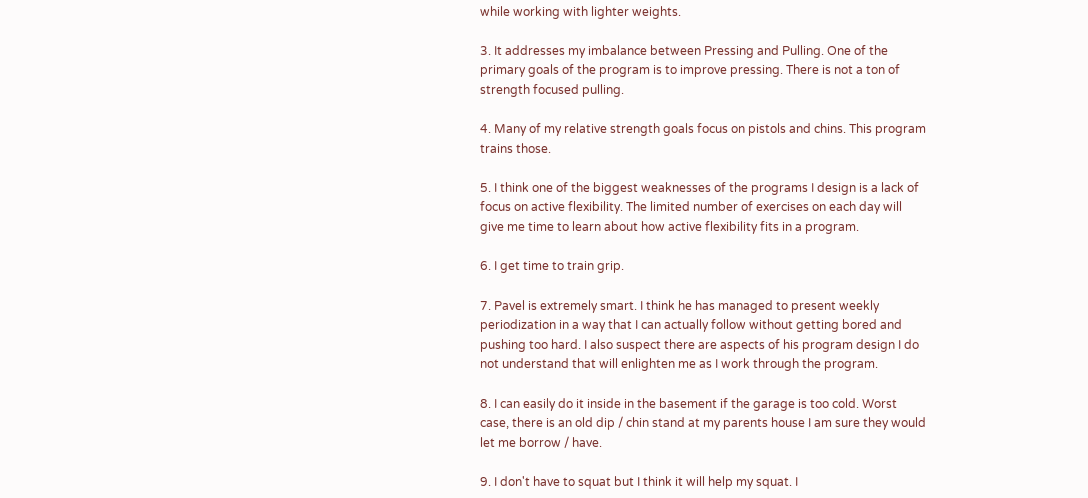while working with lighter weights.

3. It addresses my imbalance between Pressing and Pulling. One of the primary goals of the program is to improve pressing. There is not a ton of strength focused pulling.

4. Many of my relative strength goals focus on pistols and chins. This program trains those.

5. I think one of the biggest weaknesses of the programs I design is a lack of focus on active flexibility. The limited number of exercises on each day will give me time to learn about how active flexibility fits in a program.

6. I get time to train grip.

7. Pavel is extremely smart. I think he has managed to present weekly periodization in a way that I can actually follow without getting bored and pushing too hard. I also suspect there are aspects of his program design I do not understand that will enlighten me as I work through the program.

8. I can easily do it inside in the basement if the garage is too cold. Worst case, there is an old dip / chin stand at my parents house I am sure they would let me borrow / have.

9. I don't have to squat but I think it will help my squat. I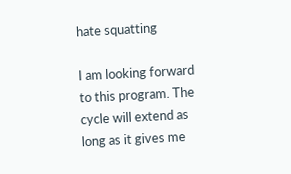hate squatting

I am looking forward to this program. The cycle will extend as long as it gives me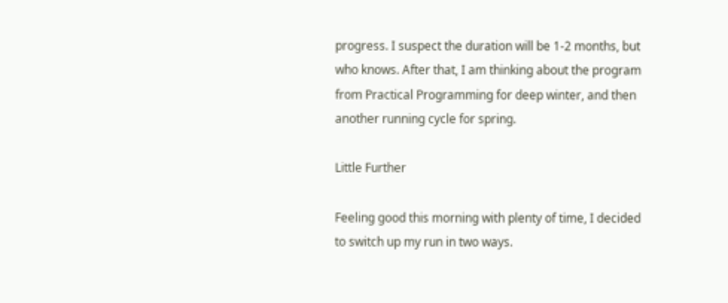progress. I suspect the duration will be 1-2 months, but who knows. After that, I am thinking about the program from Practical Programming for deep winter, and then another running cycle for spring.

Little Further

Feeling good this morning with plenty of time, I decided to switch up my run in two ways.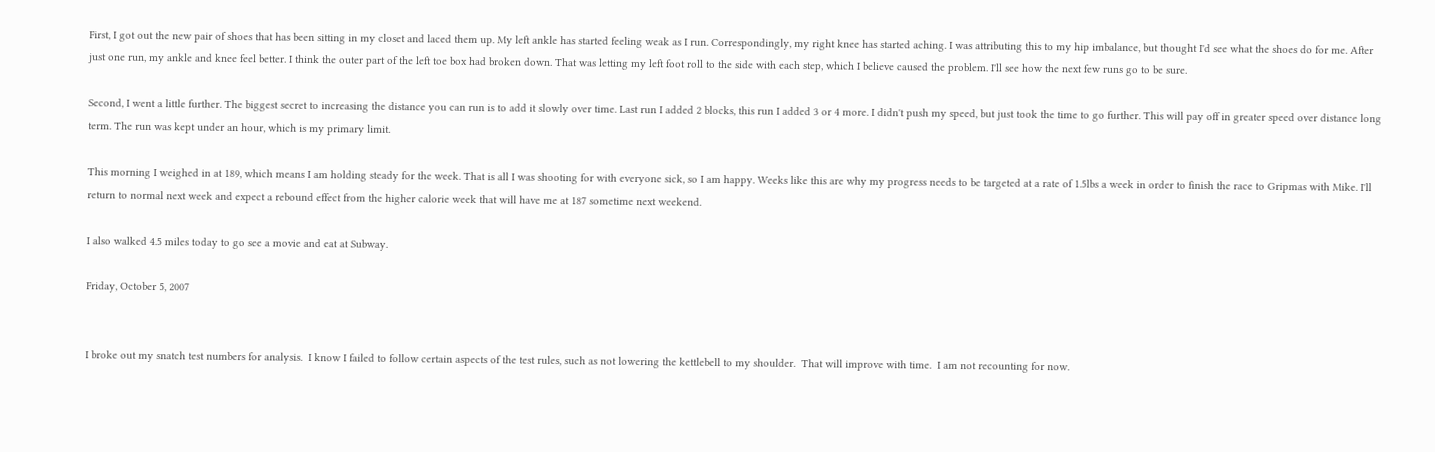First, I got out the new pair of shoes that has been sitting in my closet and laced them up. My left ankle has started feeling weak as I run. Correspondingly, my right knee has started aching. I was attributing this to my hip imbalance, but thought I'd see what the shoes do for me. After just one run, my ankle and knee feel better. I think the outer part of the left toe box had broken down. That was letting my left foot roll to the side with each step, which I believe caused the problem. I'll see how the next few runs go to be sure.

Second, I went a little further. The biggest secret to increasing the distance you can run is to add it slowly over time. Last run I added 2 blocks, this run I added 3 or 4 more. I didn't push my speed, but just took the time to go further. This will pay off in greater speed over distance long term. The run was kept under an hour, which is my primary limit.

This morning I weighed in at 189, which means I am holding steady for the week. That is all I was shooting for with everyone sick, so I am happy. Weeks like this are why my progress needs to be targeted at a rate of 1.5lbs a week in order to finish the race to Gripmas with Mike. I'll return to normal next week and expect a rebound effect from the higher calorie week that will have me at 187 sometime next weekend.

I also walked 4.5 miles today to go see a movie and eat at Subway.

Friday, October 5, 2007


I broke out my snatch test numbers for analysis.  I know I failed to follow certain aspects of the test rules, such as not lowering the kettlebell to my shoulder.  That will improve with time.  I am not recounting for now.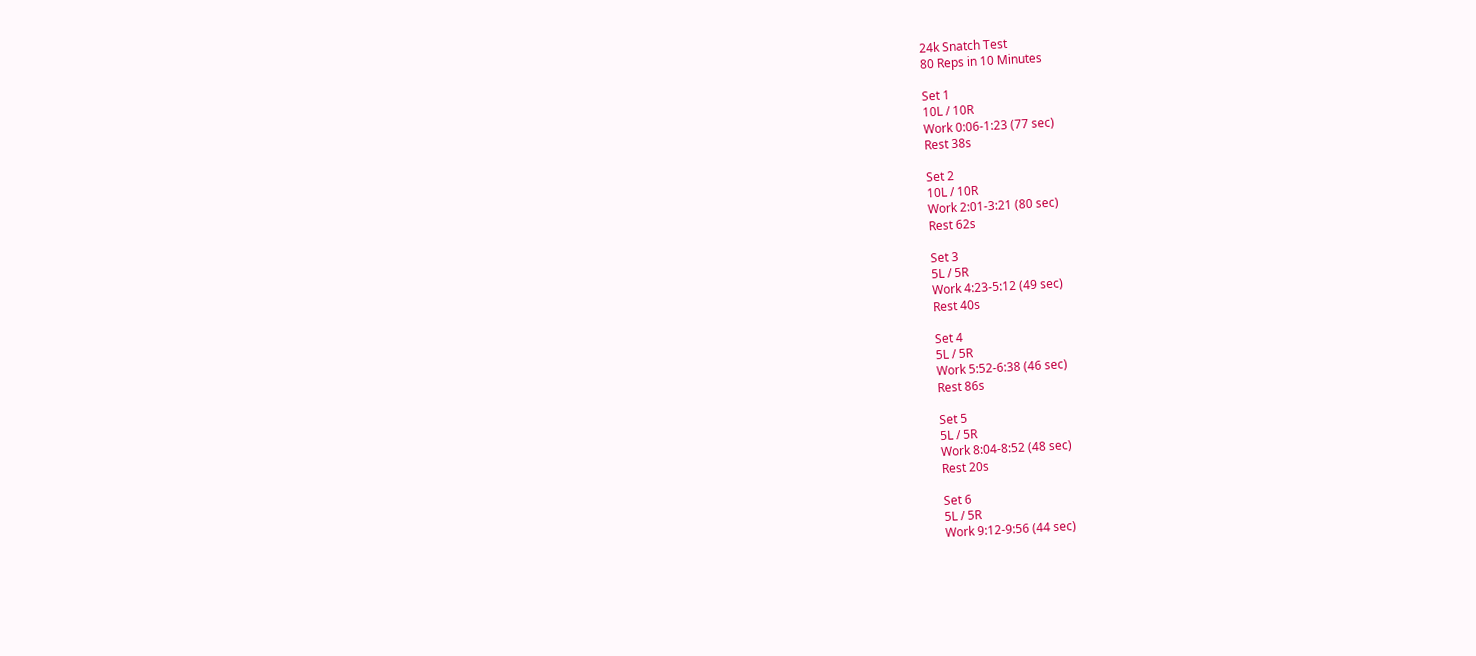24k Snatch Test
80 Reps in 10 Minutes

Set 1
10L / 10R
Work 0:06-1:23 (77 sec)
Rest 38s

Set 2
10L / 10R
Work 2:01-3:21 (80 sec)
Rest 62s

Set 3
5L / 5R
Work 4:23-5:12 (49 sec)
Rest 40s

Set 4
5L / 5R
Work 5:52-6:38 (46 sec)
Rest 86s

Set 5
5L / 5R
Work 8:04-8:52 (48 sec)
Rest 20s

Set 6
5L / 5R
Work 9:12-9:56 (44 sec)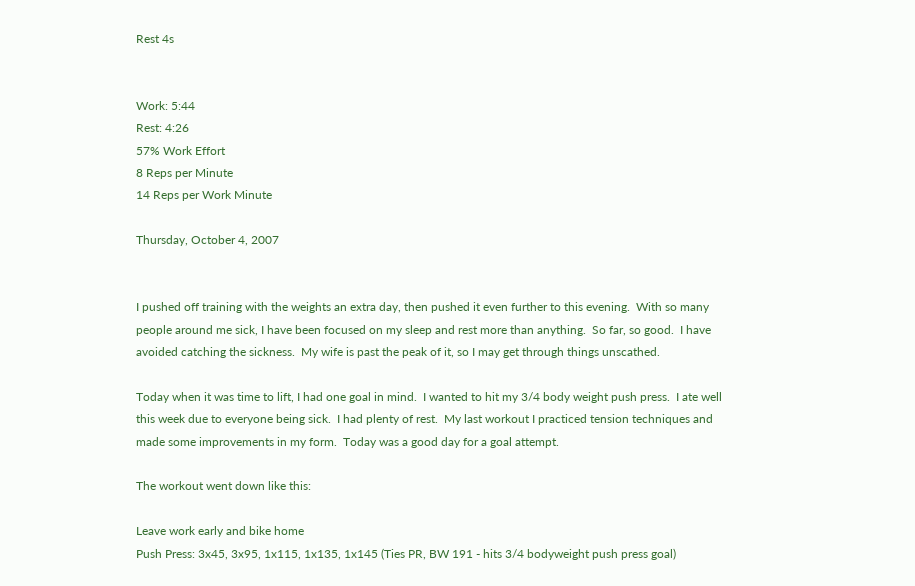Rest 4s


Work: 5:44
Rest: 4:26
57% Work Effort
8 Reps per Minute
14 Reps per Work Minute

Thursday, October 4, 2007


I pushed off training with the weights an extra day, then pushed it even further to this evening.  With so many people around me sick, I have been focused on my sleep and rest more than anything.  So far, so good.  I have avoided catching the sickness.  My wife is past the peak of it, so I may get through things unscathed.

Today when it was time to lift, I had one goal in mind.  I wanted to hit my 3/4 body weight push press.  I ate well this week due to everyone being sick.  I had plenty of rest.  My last workout I practiced tension techniques and made some improvements in my form.  Today was a good day for a goal attempt.

The workout went down like this:

Leave work early and bike home
Push Press: 3x45, 3x95, 1x115, 1x135, 1x145 (Ties PR, BW 191 - hits 3/4 bodyweight push press goal)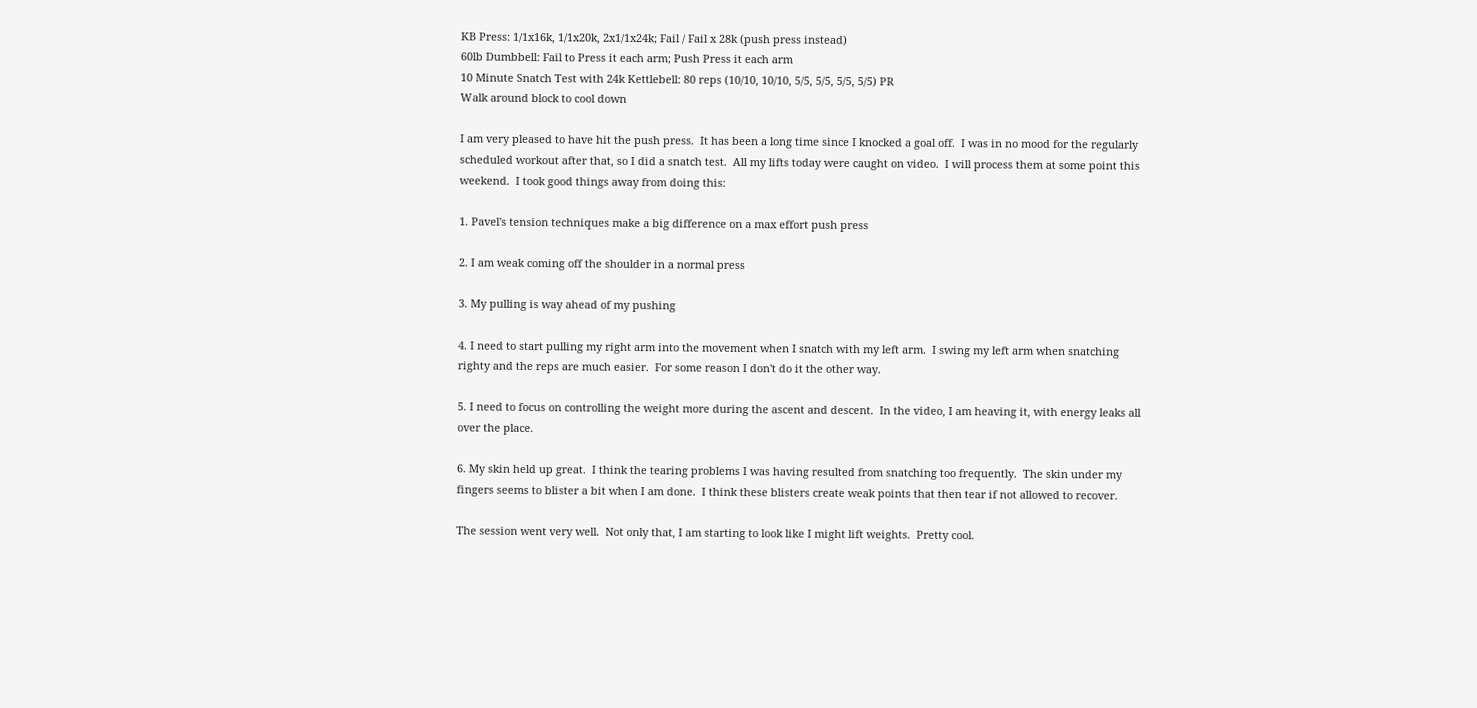KB Press: 1/1x16k, 1/1x20k, 2x1/1x24k; Fail / Fail x 28k (push press instead)
60lb Dumbbell: Fail to Press it each arm; Push Press it each arm
10 Minute Snatch Test with 24k Kettlebell: 80 reps (10/10, 10/10, 5/5, 5/5, 5/5, 5/5) PR
Walk around block to cool down

I am very pleased to have hit the push press.  It has been a long time since I knocked a goal off.  I was in no mood for the regularly scheduled workout after that, so I did a snatch test.  All my lifts today were caught on video.  I will process them at some point this weekend.  I took good things away from doing this:

1. Pavel's tension techniques make a big difference on a max effort push press

2. I am weak coming off the shoulder in a normal press

3. My pulling is way ahead of my pushing

4. I need to start pulling my right arm into the movement when I snatch with my left arm.  I swing my left arm when snatching righty and the reps are much easier.  For some reason I don't do it the other way.

5. I need to focus on controlling the weight more during the ascent and descent.  In the video, I am heaving it, with energy leaks all over the place.

6. My skin held up great.  I think the tearing problems I was having resulted from snatching too frequently.  The skin under my fingers seems to blister a bit when I am done.  I think these blisters create weak points that then tear if not allowed to recover.

The session went very well.  Not only that, I am starting to look like I might lift weights.  Pretty cool.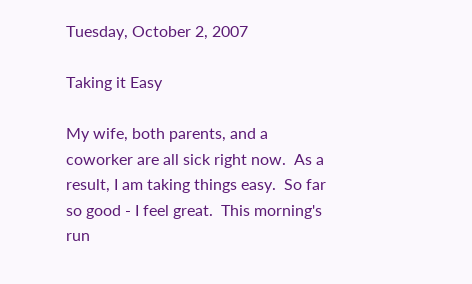Tuesday, October 2, 2007

Taking it Easy

My wife, both parents, and a coworker are all sick right now.  As a result, I am taking things easy.  So far so good - I feel great.  This morning's run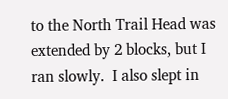to the North Trail Head was extended by 2 blocks, but I ran slowly.  I also slept in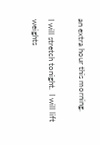an extra hour this morning.

I will stretch tonight.  I will lift weights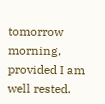tomorrow morning, provided I am well rested.